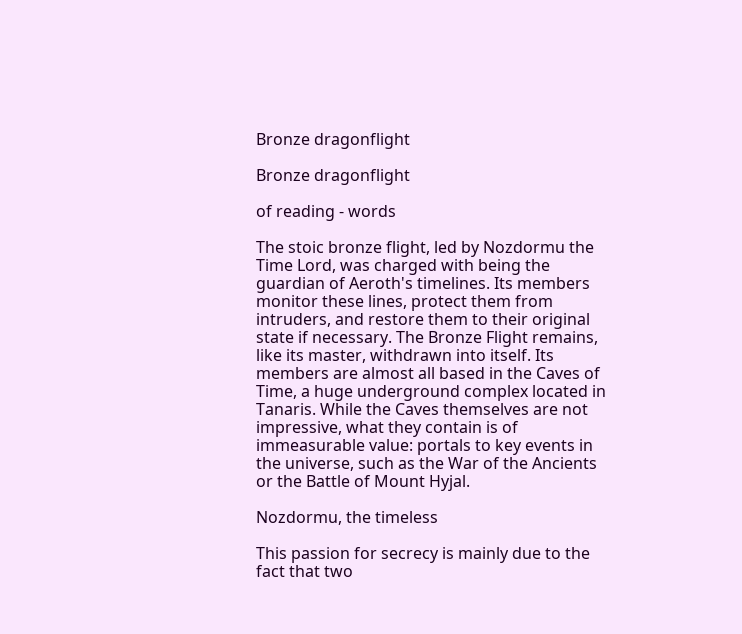Bronze dragonflight

Bronze dragonflight

of reading - words

The stoic bronze flight, led by Nozdormu the Time Lord, was charged with being the guardian of Aeroth's timelines. Its members monitor these lines, protect them from intruders, and restore them to their original state if necessary. The Bronze Flight remains, like its master, withdrawn into itself. Its members are almost all based in the Caves of Time, a huge underground complex located in Tanaris. While the Caves themselves are not impressive, what they contain is of immeasurable value: portals to key events in the universe, such as the War of the Ancients or the Battle of Mount Hyjal.

Nozdormu, the timeless

This passion for secrecy is mainly due to the fact that two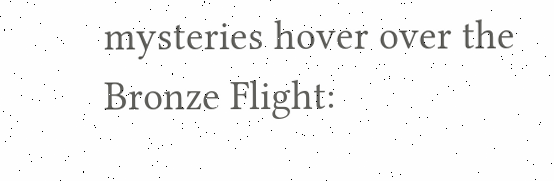mysteries hover over the Bronze Flight: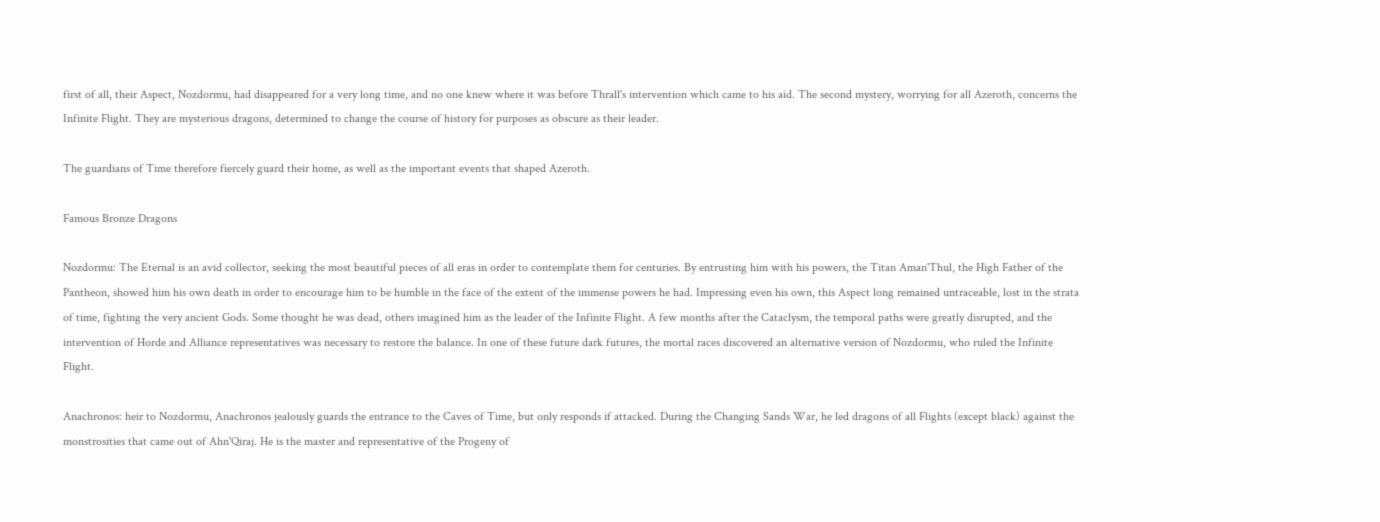first of all, their Aspect, Nozdormu, had disappeared for a very long time, and no one knew where it was before Thrall's intervention which came to his aid. The second mystery, worrying for all Azeroth, concerns the Infinite Flight. They are mysterious dragons, determined to change the course of history for purposes as obscure as their leader.

The guardians of Time therefore fiercely guard their home, as well as the important events that shaped Azeroth.

Famous Bronze Dragons

Nozdormu: The Eternal is an avid collector, seeking the most beautiful pieces of all eras in order to contemplate them for centuries. By entrusting him with his powers, the Titan Aman'Thul, the High Father of the Pantheon, showed him his own death in order to encourage him to be humble in the face of the extent of the immense powers he had. Impressing even his own, this Aspect long remained untraceable, lost in the strata of time, fighting the very ancient Gods. Some thought he was dead, others imagined him as the leader of the Infinite Flight. A few months after the Cataclysm, the temporal paths were greatly disrupted, and the intervention of Horde and Alliance representatives was necessary to restore the balance. In one of these future dark futures, the mortal races discovered an alternative version of Nozdormu, who ruled the Infinite Flight.

Anachronos: heir to Nozdormu, Anachronos jealously guards the entrance to the Caves of Time, but only responds if attacked. During the Changing Sands War, he led dragons of all Flights (except black) against the monstrosities that came out of Ahn'Qiraj. He is the master and representative of the Progeny of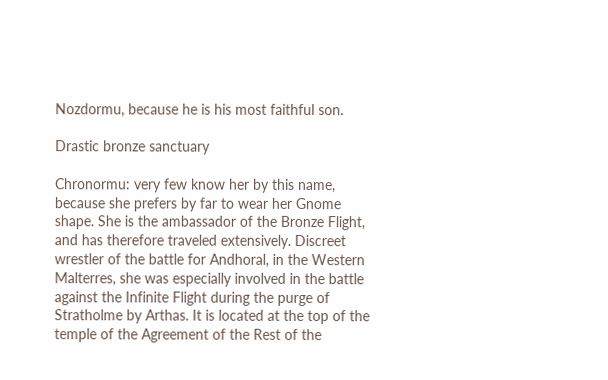Nozdormu, because he is his most faithful son.

Drastic bronze sanctuary

Chronormu: very few know her by this name, because she prefers by far to wear her Gnome shape. She is the ambassador of the Bronze Flight, and has therefore traveled extensively. Discreet wrestler of the battle for Andhoral, in the Western Malterres, she was especially involved in the battle against the Infinite Flight during the purge of Stratholme by Arthas. It is located at the top of the temple of the Agreement of the Rest of the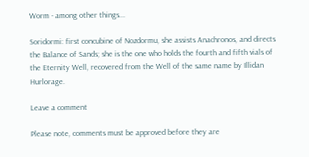Worm - among other things...

Soridormi: first concubine of Nozdormu, she assists Anachronos, and directs the Balance of Sands; she is the one who holds the fourth and fifth vials of the Eternity Well, recovered from the Well of the same name by Illidan Hurlorage.

Leave a comment

Please note, comments must be approved before they are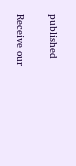published


Receive our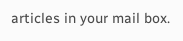articles in your mail box.